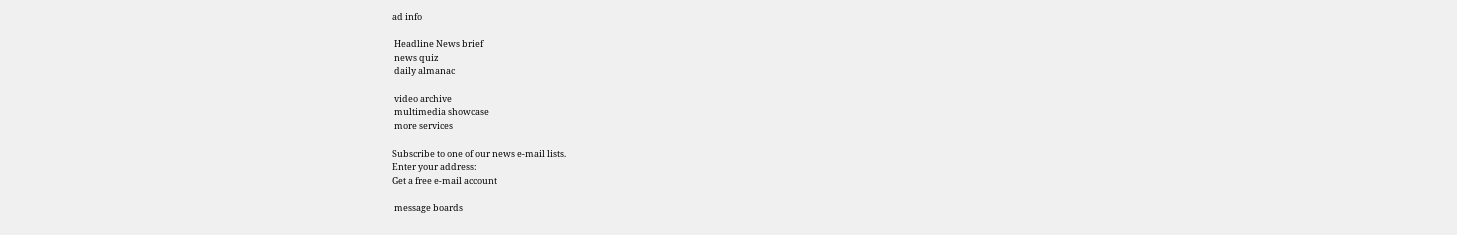ad info

 Headline News brief
 news quiz
 daily almanac

 video archive
 multimedia showcase
 more services

Subscribe to one of our news e-mail lists.
Enter your address:
Get a free e-mail account

 message boards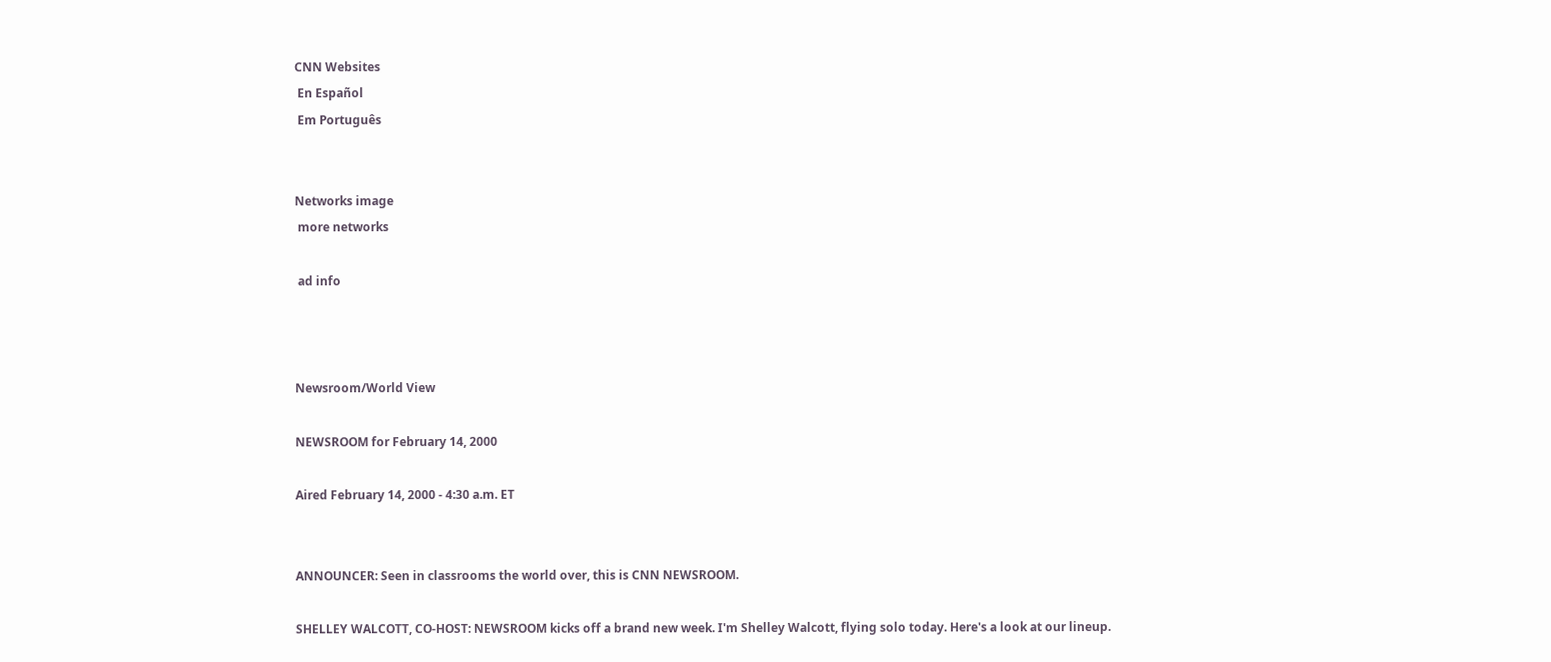CNN Websites
 En Español
 Em Português


Networks image
 more networks

 ad info



Newsroom/World View

NEWSROOM for February 14, 2000

Aired February 14, 2000 - 4:30 a.m. ET


ANNOUNCER: Seen in classrooms the world over, this is CNN NEWSROOM.

SHELLEY WALCOTT, CO-HOST: NEWSROOM kicks off a brand new week. I'm Shelley Walcott, flying solo today. Here's a look at our lineup.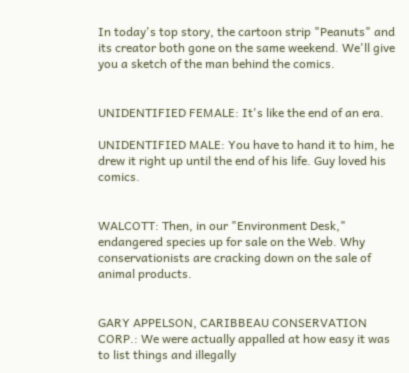In today's top story, the cartoon strip "Peanuts" and its creator both gone on the same weekend. We'll give you a sketch of the man behind the comics.


UNIDENTIFIED FEMALE: It's like the end of an era.

UNIDENTIFIED MALE: You have to hand it to him, he drew it right up until the end of his life. Guy loved his comics.


WALCOTT: Then, in our "Environment Desk," endangered species up for sale on the Web. Why conservationists are cracking down on the sale of animal products.


GARY APPELSON, CARIBBEAU CONSERVATION CORP.: We were actually appalled at how easy it was to list things and illegally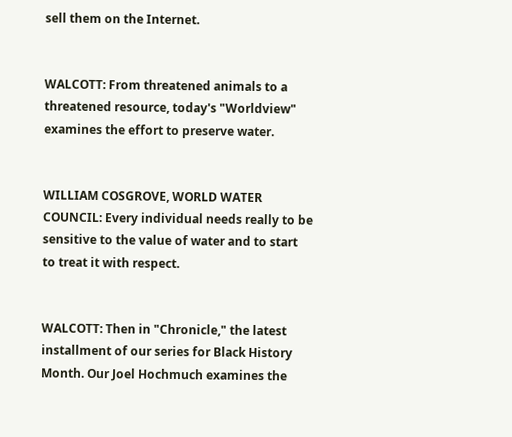sell them on the Internet.


WALCOTT: From threatened animals to a threatened resource, today's "Worldview" examines the effort to preserve water.


WILLIAM COSGROVE, WORLD WATER COUNCIL: Every individual needs really to be sensitive to the value of water and to start to treat it with respect.


WALCOTT: Then in "Chronicle," the latest installment of our series for Black History Month. Our Joel Hochmuch examines the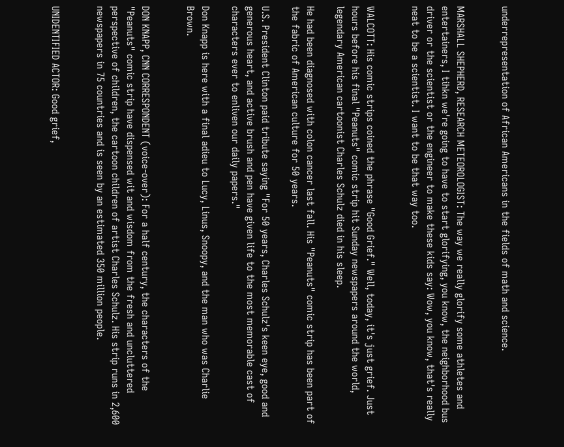underrepresentation of African Americans in the fields of math and science.


MARSHALL SHEPHERD, RESEARCH METEOROLOGIST: The way we really glorify some athletes and entertainers, I tihkn we're going to have to start glorifying, you know, the neighborhood bus driver or the scientist or the engineer to make these kids say: Wow, you know, that's really neat to be a scientist. I want to be that way too.


WALCOTT: His comic strips coined the phrase "Good Grief." Well, today, it's just grief. Just hours before his final "Peanuts" comic strip hit Sunday newspapers around the world, legendary American cartoonist Charles Schulz died in his sleep.

He had been diagnosed with colon cancer last fall. His "Peanuts" comic strip has been part of the fabric of American culture for 50 years.

U.S. President Clinton paid tribute saying "For 50 years, Charles Schulz's keen eye, good and generous heart, and active brush and pen have given life to the most memorable cast of characters ever to enliven our daily papers."

Don Knapp is here with a final adieu to Lucy, Linus, Snoopy, and the man who was Charlie Brown.


DON KNAPP, CNN CORRESPONDENT (voice-over): For a half century, the characters of the "Peanuts" comic strip have dispensed wit and wisdom from the fresh and uncluttered perspective of children, the cartoon children of artist Charles Schulz. His strip runs in 2,600 newspapers in 75 countries and is seen by an estimated 350 million people.


UNIDENTIFIED ACTOR: Good grief,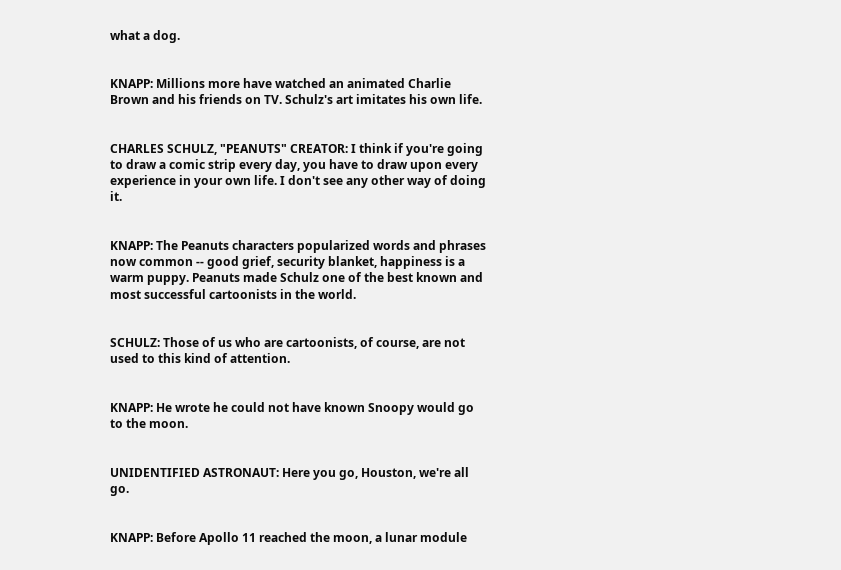what a dog.


KNAPP: Millions more have watched an animated Charlie Brown and his friends on TV. Schulz's art imitates his own life.


CHARLES SCHULZ, "PEANUTS" CREATOR: I think if you're going to draw a comic strip every day, you have to draw upon every experience in your own life. I don't see any other way of doing it.


KNAPP: The Peanuts characters popularized words and phrases now common -- good grief, security blanket, happiness is a warm puppy. Peanuts made Schulz one of the best known and most successful cartoonists in the world.


SCHULZ: Those of us who are cartoonists, of course, are not used to this kind of attention.


KNAPP: He wrote he could not have known Snoopy would go to the moon.


UNIDENTIFIED ASTRONAUT: Here you go, Houston, we're all go.


KNAPP: Before Apollo 11 reached the moon, a lunar module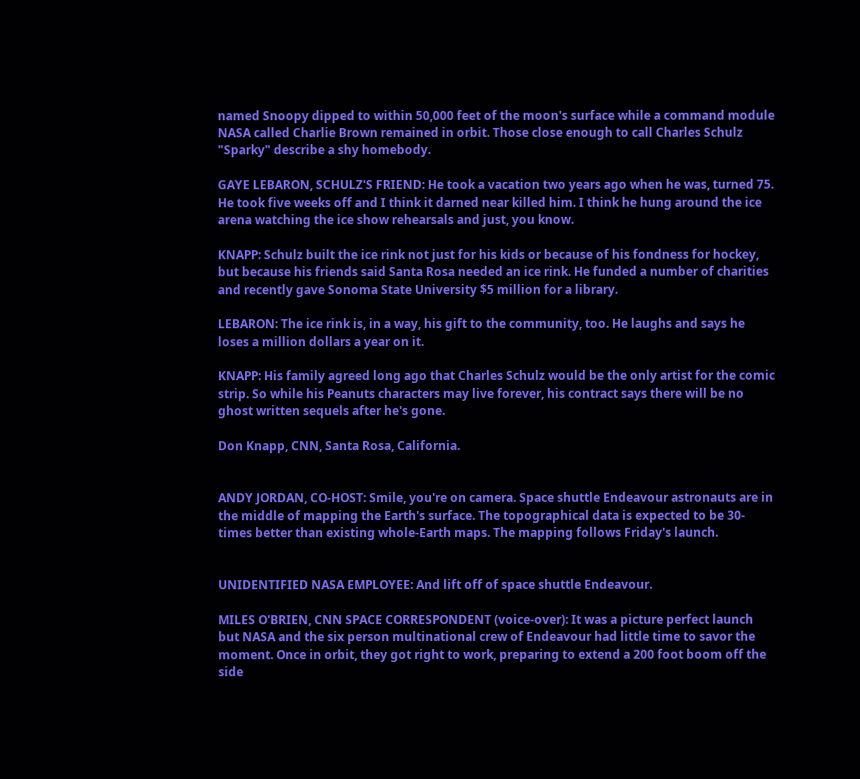named Snoopy dipped to within 50,000 feet of the moon's surface while a command module NASA called Charlie Brown remained in orbit. Those close enough to call Charles Schulz "Sparky" describe a shy homebody.

GAYE LEBARON, SCHULZ'S FRIEND: He took a vacation two years ago when he was, turned 75. He took five weeks off and I think it darned near killed him. I think he hung around the ice arena watching the ice show rehearsals and just, you know.

KNAPP: Schulz built the ice rink not just for his kids or because of his fondness for hockey, but because his friends said Santa Rosa needed an ice rink. He funded a number of charities and recently gave Sonoma State University $5 million for a library.

LEBARON: The ice rink is, in a way, his gift to the community, too. He laughs and says he loses a million dollars a year on it.

KNAPP: His family agreed long ago that Charles Schulz would be the only artist for the comic strip. So while his Peanuts characters may live forever, his contract says there will be no ghost written sequels after he's gone.

Don Knapp, CNN, Santa Rosa, California.


ANDY JORDAN, CO-HOST: Smile, you're on camera. Space shuttle Endeavour astronauts are in the middle of mapping the Earth's surface. The topographical data is expected to be 30-times better than existing whole-Earth maps. The mapping follows Friday's launch.


UNIDENTIFIED NASA EMPLOYEE: And lift off of space shuttle Endeavour.

MILES O'BRIEN, CNN SPACE CORRESPONDENT (voice-over): It was a picture perfect launch but NASA and the six person multinational crew of Endeavour had little time to savor the moment. Once in orbit, they got right to work, preparing to extend a 200 foot boom off the side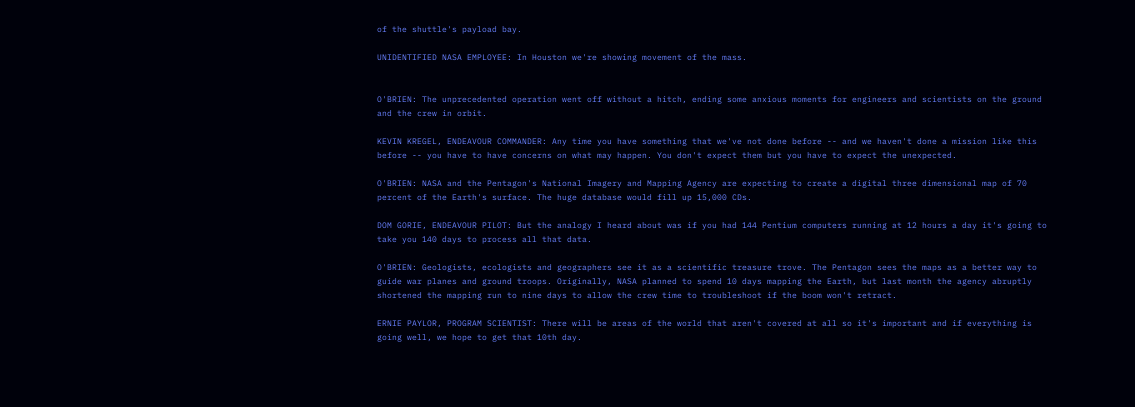of the shuttle's payload bay.

UNIDENTIFIED NASA EMPLOYEE: In Houston we're showing movement of the mass.


O'BRIEN: The unprecedented operation went off without a hitch, ending some anxious moments for engineers and scientists on the ground and the crew in orbit.

KEVIN KREGEL, ENDEAVOUR COMMANDER: Any time you have something that we've not done before -- and we haven't done a mission like this before -- you have to have concerns on what may happen. You don't expect them but you have to expect the unexpected.

O'BRIEN: NASA and the Pentagon's National Imagery and Mapping Agency are expecting to create a digital three dimensional map of 70 percent of the Earth's surface. The huge database would fill up 15,000 CDs.

DOM GORIE, ENDEAVOUR PILOT: But the analogy I heard about was if you had 144 Pentium computers running at 12 hours a day it's going to take you 140 days to process all that data.

O'BRIEN: Geologists, ecologists and geographers see it as a scientific treasure trove. The Pentagon sees the maps as a better way to guide war planes and ground troops. Originally, NASA planned to spend 10 days mapping the Earth, but last month the agency abruptly shortened the mapping run to nine days to allow the crew time to troubleshoot if the boom won't retract.

ERNIE PAYLOR, PROGRAM SCIENTIST: There will be areas of the world that aren't covered at all so it's important and if everything is going well, we hope to get that 10th day.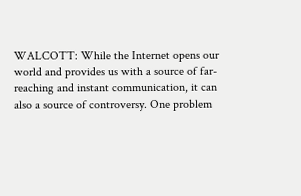WALCOTT: While the Internet opens our world and provides us with a source of far-reaching and instant communication, it can also a source of controversy. One problem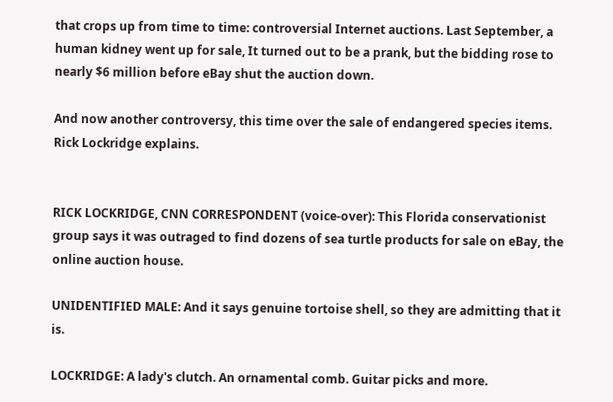that crops up from time to time: controversial Internet auctions. Last September, a human kidney went up for sale, It turned out to be a prank, but the bidding rose to nearly $6 million before eBay shut the auction down.

And now another controversy, this time over the sale of endangered species items. Rick Lockridge explains.


RICK LOCKRIDGE, CNN CORRESPONDENT (voice-over): This Florida conservationist group says it was outraged to find dozens of sea turtle products for sale on eBay, the online auction house.

UNIDENTIFIED MALE: And it says genuine tortoise shell, so they are admitting that it is.

LOCKRIDGE: A lady's clutch. An ornamental comb. Guitar picks and more.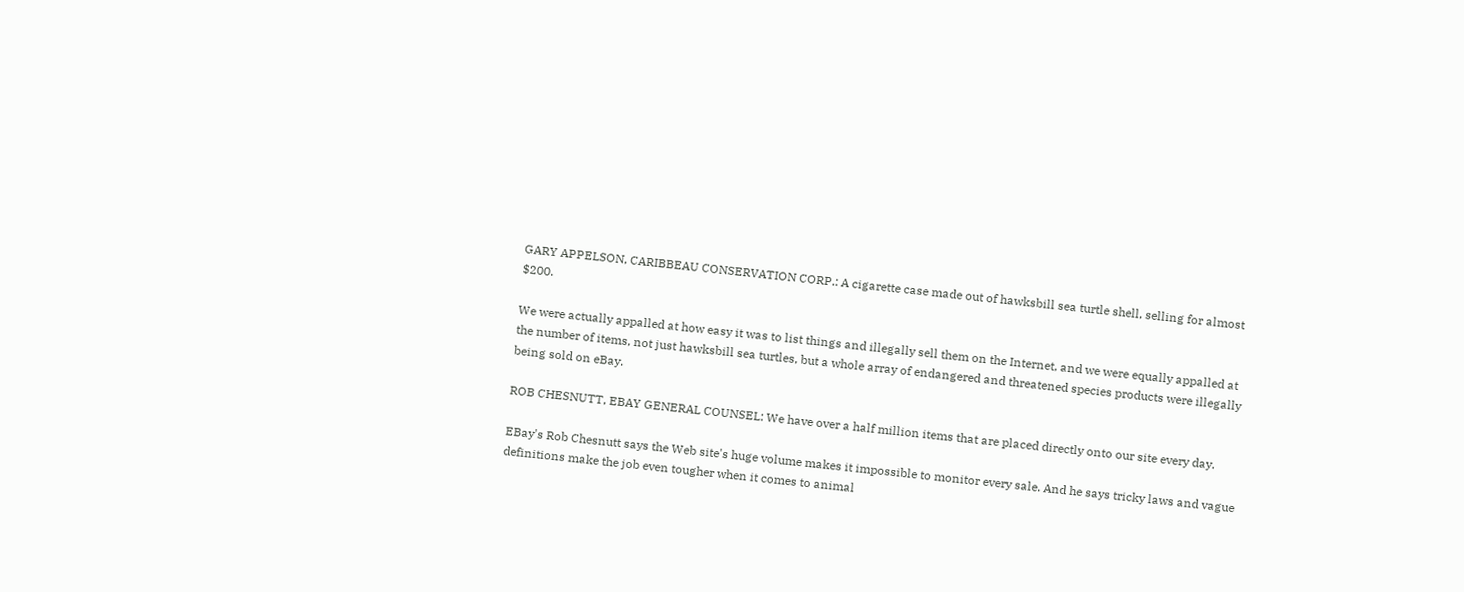GARY APPELSON, CARIBBEAU CONSERVATION CORP.: A cigarette case made out of hawksbill sea turtle shell, selling for almost $200.

We were actually appalled at how easy it was to list things and illegally sell them on the Internet, and we were equally appalled at the number of items, not just hawksbill sea turtles, but a whole array of endangered and threatened species products were illegally being sold on eBay.

ROB CHESNUTT, EBAY GENERAL COUNSEL: We have over a half million items that are placed directly onto our site every day.

EBay's Rob Chesnutt says the Web site's huge volume makes it impossible to monitor every sale. And he says tricky laws and vague definitions make the job even tougher when it comes to animal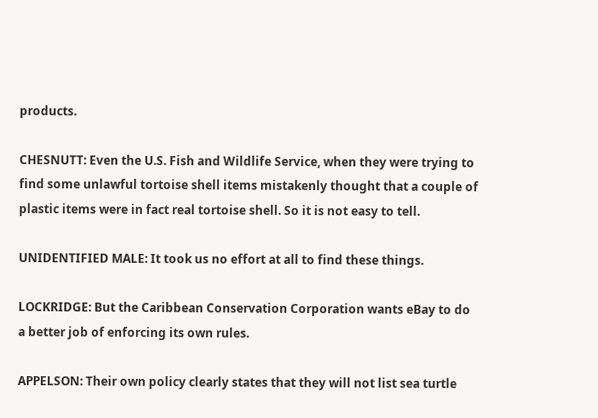products.

CHESNUTT: Even the U.S. Fish and Wildlife Service, when they were trying to find some unlawful tortoise shell items mistakenly thought that a couple of plastic items were in fact real tortoise shell. So it is not easy to tell.

UNIDENTIFIED MALE: It took us no effort at all to find these things.

LOCKRIDGE: But the Caribbean Conservation Corporation wants eBay to do a better job of enforcing its own rules.

APPELSON: Their own policy clearly states that they will not list sea turtle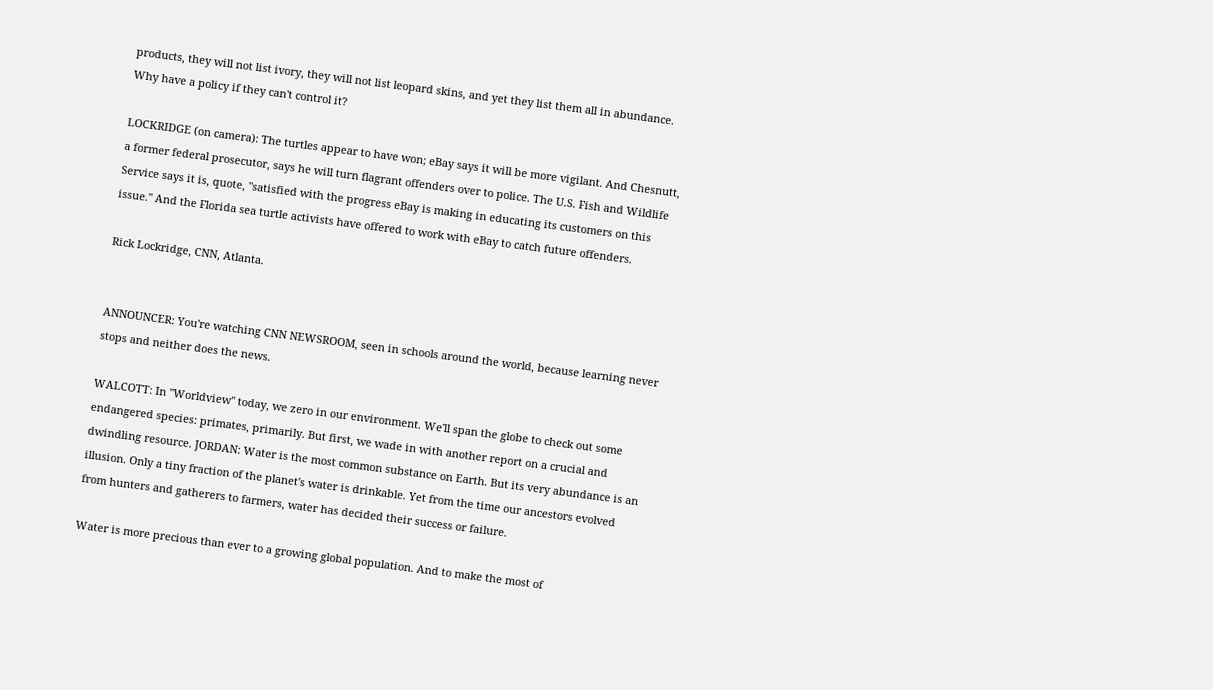products, they will not list ivory, they will not list leopard skins, and yet they list them all in abundance. Why have a policy if they can't control it?

LOCKRIDGE (on camera): The turtles appear to have won; eBay says it will be more vigilant. And Chesnutt, a former federal prosecutor, says he will turn flagrant offenders over to police. The U.S. Fish and Wildlife Service says it is, quote, "satisfied with the progress eBay is making in educating its customers on this issue." And the Florida sea turtle activists have offered to work with eBay to catch future offenders.

Rick Lockridge, CNN, Atlanta.


ANNOUNCER: You're watching CNN NEWSROOM, seen in schools around the world, because learning never stops and neither does the news.

WALCOTT: In "Worldview" today, we zero in our environment. We'll span the globe to check out some endangered species: primates, primarily. But first, we wade in with another report on a crucial and dwindling resource. JORDAN: Water is the most common substance on Earth. But its very abundance is an illusion. Only a tiny fraction of the planet's water is drinkable. Yet from the time our ancestors evolved from hunters and gatherers to farmers, water has decided their success or failure.

Water is more precious than ever to a growing global population. And to make the most of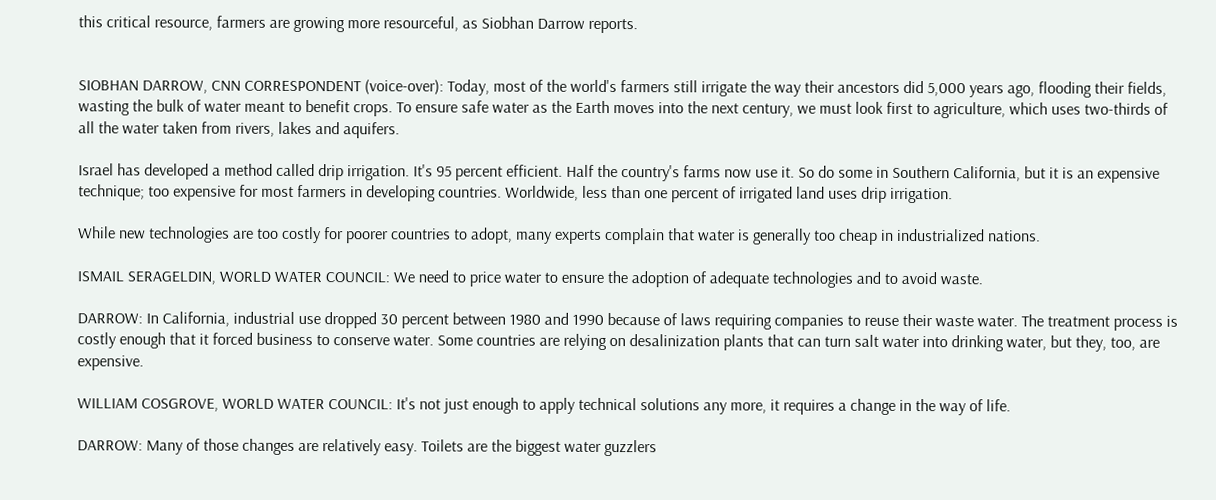this critical resource, farmers are growing more resourceful, as Siobhan Darrow reports.


SIOBHAN DARROW, CNN CORRESPONDENT (voice-over): Today, most of the world's farmers still irrigate the way their ancestors did 5,000 years ago, flooding their fields, wasting the bulk of water meant to benefit crops. To ensure safe water as the Earth moves into the next century, we must look first to agriculture, which uses two-thirds of all the water taken from rivers, lakes and aquifers.

Israel has developed a method called drip irrigation. It's 95 percent efficient. Half the country's farms now use it. So do some in Southern California, but it is an expensive technique; too expensive for most farmers in developing countries. Worldwide, less than one percent of irrigated land uses drip irrigation.

While new technologies are too costly for poorer countries to adopt, many experts complain that water is generally too cheap in industrialized nations.

ISMAIL SERAGELDIN, WORLD WATER COUNCIL: We need to price water to ensure the adoption of adequate technologies and to avoid waste.

DARROW: In California, industrial use dropped 30 percent between 1980 and 1990 because of laws requiring companies to reuse their waste water. The treatment process is costly enough that it forced business to conserve water. Some countries are relying on desalinization plants that can turn salt water into drinking water, but they, too, are expensive.

WILLIAM COSGROVE, WORLD WATER COUNCIL: It's not just enough to apply technical solutions any more, it requires a change in the way of life.

DARROW: Many of those changes are relatively easy. Toilets are the biggest water guzzlers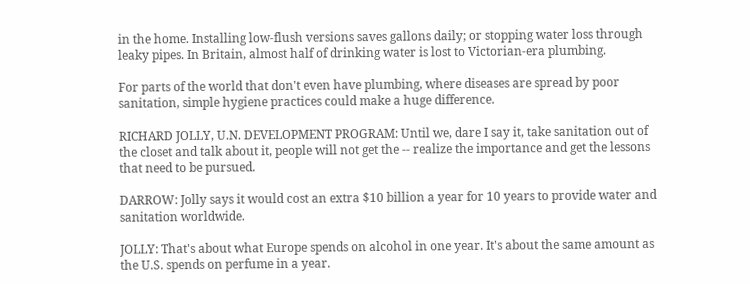in the home. Installing low-flush versions saves gallons daily; or stopping water loss through leaky pipes. In Britain, almost half of drinking water is lost to Victorian-era plumbing.

For parts of the world that don't even have plumbing, where diseases are spread by poor sanitation, simple hygiene practices could make a huge difference.

RICHARD JOLLY, U.N. DEVELOPMENT PROGRAM: Until we, dare I say it, take sanitation out of the closet and talk about it, people will not get the -- realize the importance and get the lessons that need to be pursued.

DARROW: Jolly says it would cost an extra $10 billion a year for 10 years to provide water and sanitation worldwide.

JOLLY: That's about what Europe spends on alcohol in one year. It's about the same amount as the U.S. spends on perfume in a year.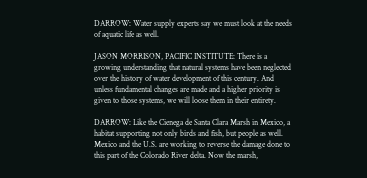DARROW: Water supply experts say we must look at the needs of aquatic life as well.

JASON MORRISON, PACIFIC INSTITUTE: There is a growing understanding that natural systems have been neglected over the history of water development of this century. And unless fundamental changes are made and a higher priority is given to those systems, we will loose them in their entirety.

DARROW: Like the Cienega de Santa Clara Marsh in Mexico, a habitat supporting not only birds and fish, but people as well. Mexico and the U.S. are working to reverse the damage done to this part of the Colorado River delta. Now the marsh,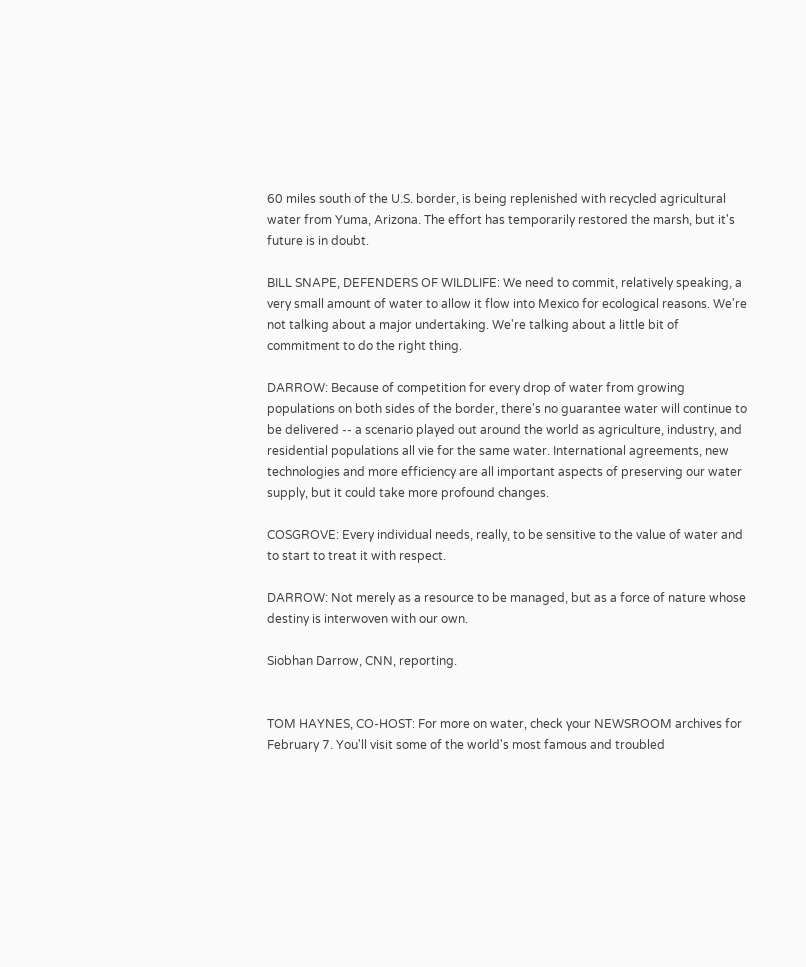60 miles south of the U.S. border, is being replenished with recycled agricultural water from Yuma, Arizona. The effort has temporarily restored the marsh, but it's future is in doubt.

BILL SNAPE, DEFENDERS OF WILDLIFE: We need to commit, relatively speaking, a very small amount of water to allow it flow into Mexico for ecological reasons. We're not talking about a major undertaking. We're talking about a little bit of commitment to do the right thing.

DARROW: Because of competition for every drop of water from growing populations on both sides of the border, there's no guarantee water will continue to be delivered -- a scenario played out around the world as agriculture, industry, and residential populations all vie for the same water. International agreements, new technologies and more efficiency are all important aspects of preserving our water supply, but it could take more profound changes.

COSGROVE: Every individual needs, really, to be sensitive to the value of water and to start to treat it with respect.

DARROW: Not merely as a resource to be managed, but as a force of nature whose destiny is interwoven with our own.

Siobhan Darrow, CNN, reporting.


TOM HAYNES, CO-HOST: For more on water, check your NEWSROOM archives for February 7. You'll visit some of the world's most famous and troubled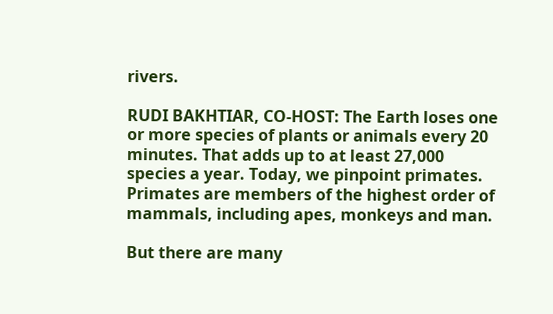rivers.

RUDI BAKHTIAR, CO-HOST: The Earth loses one or more species of plants or animals every 20 minutes. That adds up to at least 27,000 species a year. Today, we pinpoint primates. Primates are members of the highest order of mammals, including apes, monkeys and man.

But there are many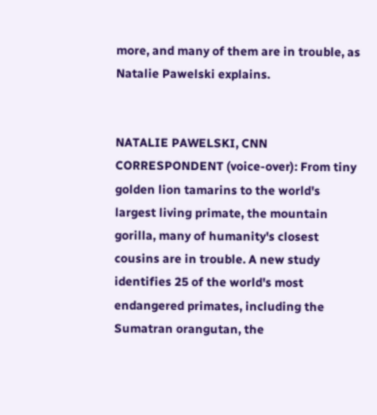more, and many of them are in trouble, as Natalie Pawelski explains.


NATALIE PAWELSKI, CNN CORRESPONDENT (voice-over): From tiny golden lion tamarins to the world's largest living primate, the mountain gorilla, many of humanity's closest cousins are in trouble. A new study identifies 25 of the world's most endangered primates, including the Sumatran orangutan, the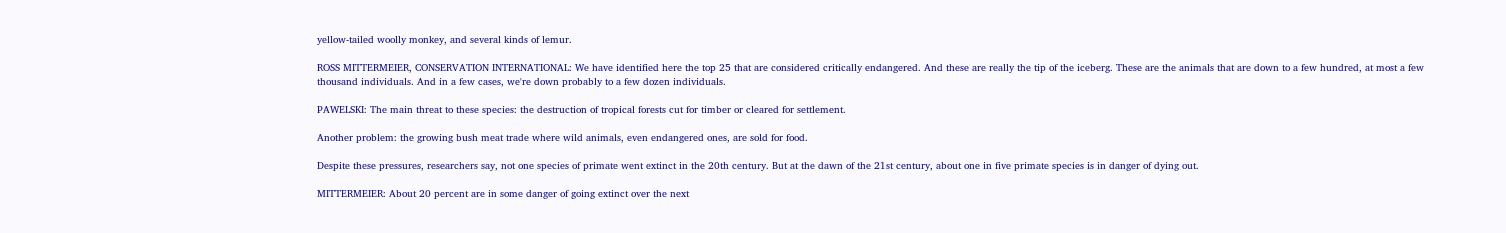yellow-tailed woolly monkey, and several kinds of lemur.

ROSS MITTERMEIER, CONSERVATION INTERNATIONAL: We have identified here the top 25 that are considered critically endangered. And these are really the tip of the iceberg. These are the animals that are down to a few hundred, at most a few thousand individuals. And in a few cases, we're down probably to a few dozen individuals.

PAWELSKI: The main threat to these species: the destruction of tropical forests cut for timber or cleared for settlement.

Another problem: the growing bush meat trade where wild animals, even endangered ones, are sold for food.

Despite these pressures, researchers say, not one species of primate went extinct in the 20th century. But at the dawn of the 21st century, about one in five primate species is in danger of dying out.

MITTERMEIER: About 20 percent are in some danger of going extinct over the next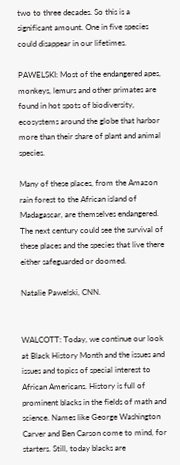two to three decades. So this is a significant amount. One in five species could disappear in our lifetimes.

PAWELSKI: Most of the endangered apes, monkeys, lemurs and other primates are found in hot spots of biodiversity, ecosystems around the globe that harbor more than their share of plant and animal species.

Many of these places, from the Amazon rain forest to the African island of Madagascar, are themselves endangered. The next century could see the survival of these places and the species that live there either safeguarded or doomed.

Natalie Pawelski, CNN.


WALCOTT: Today, we continue our look at Black History Month and the issues and issues and topics of special interest to African Americans. History is full of prominent blacks in the fields of math and science. Names like George Washington Carver and Ben Carson come to mind, for starters. Still, today blacks are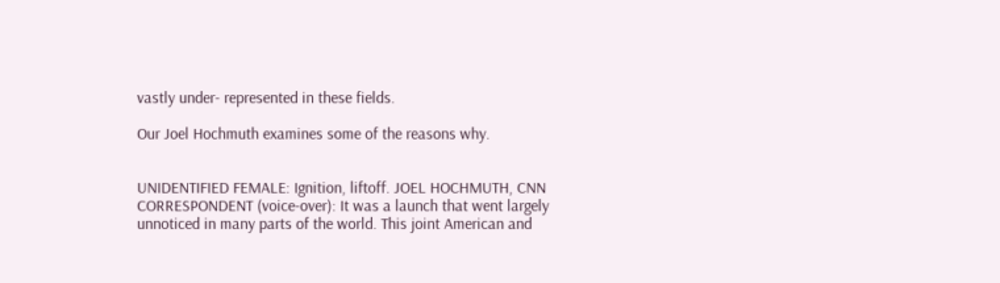vastly under- represented in these fields.

Our Joel Hochmuth examines some of the reasons why.


UNIDENTIFIED FEMALE: Ignition, liftoff. JOEL HOCHMUTH, CNN CORRESPONDENT (voice-over): It was a launch that went largely unnoticed in many parts of the world. This joint American and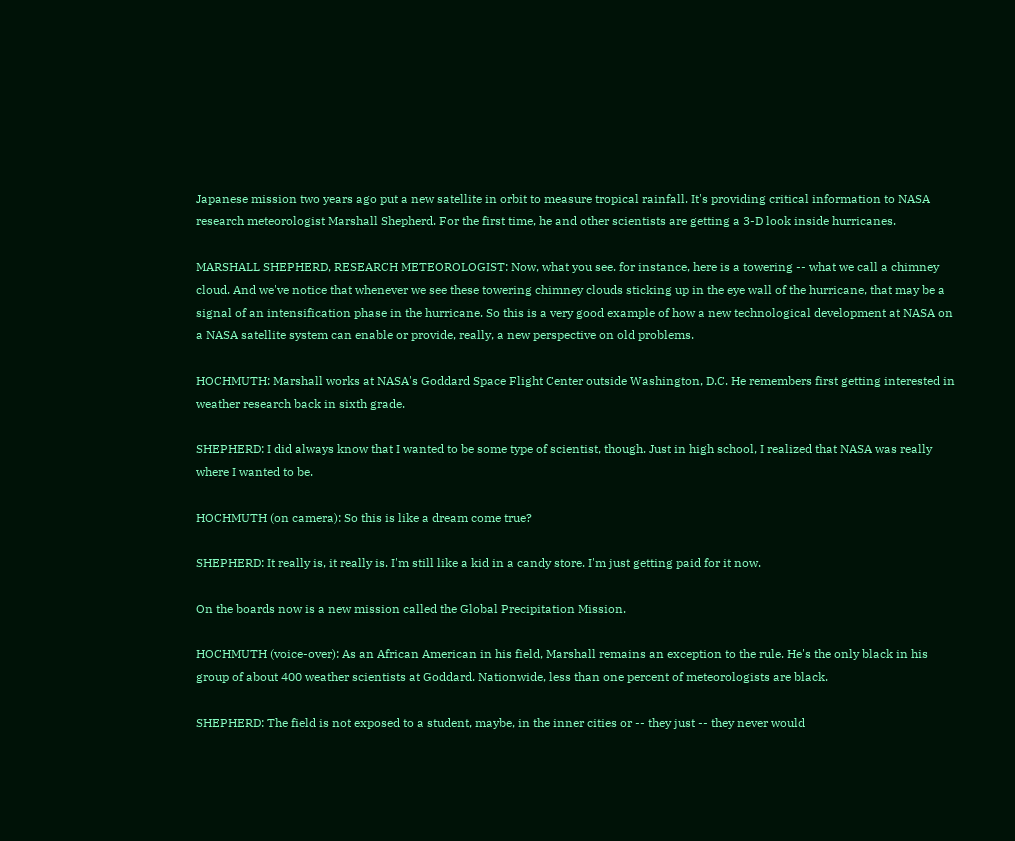Japanese mission two years ago put a new satellite in orbit to measure tropical rainfall. It's providing critical information to NASA research meteorologist Marshall Shepherd. For the first time, he and other scientists are getting a 3-D look inside hurricanes.

MARSHALL SHEPHERD, RESEARCH METEOROLOGIST: Now, what you see. for instance, here is a towering -- what we call a chimney cloud. And we've notice that whenever we see these towering chimney clouds sticking up in the eye wall of the hurricane, that may be a signal of an intensification phase in the hurricane. So this is a very good example of how a new technological development at NASA on a NASA satellite system can enable or provide, really, a new perspective on old problems.

HOCHMUTH: Marshall works at NASA's Goddard Space Flight Center outside Washington, D.C. He remembers first getting interested in weather research back in sixth grade.

SHEPHERD: I did always know that I wanted to be some type of scientist, though. Just in high school, I realized that NASA was really where I wanted to be.

HOCHMUTH (on camera): So this is like a dream come true?

SHEPHERD: It really is, it really is. I'm still like a kid in a candy store. I'm just getting paid for it now.

On the boards now is a new mission called the Global Precipitation Mission.

HOCHMUTH (voice-over): As an African American in his field, Marshall remains an exception to the rule. He's the only black in his group of about 400 weather scientists at Goddard. Nationwide, less than one percent of meteorologists are black.

SHEPHERD: The field is not exposed to a student, maybe, in the inner cities or -- they just -- they never would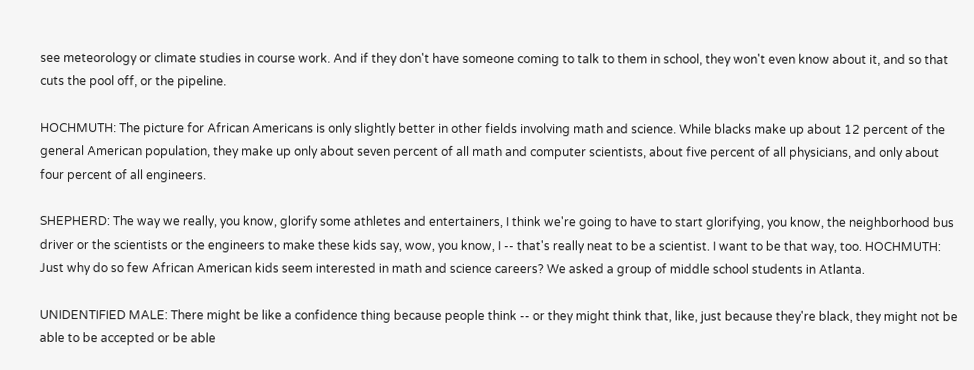see meteorology or climate studies in course work. And if they don't have someone coming to talk to them in school, they won't even know about it, and so that cuts the pool off, or the pipeline.

HOCHMUTH: The picture for African Americans is only slightly better in other fields involving math and science. While blacks make up about 12 percent of the general American population, they make up only about seven percent of all math and computer scientists, about five percent of all physicians, and only about four percent of all engineers.

SHEPHERD: The way we really, you know, glorify some athletes and entertainers, I think we're going to have to start glorifying, you know, the neighborhood bus driver or the scientists or the engineers to make these kids say, wow, you know, I -- that's really neat to be a scientist. I want to be that way, too. HOCHMUTH: Just why do so few African American kids seem interested in math and science careers? We asked a group of middle school students in Atlanta.

UNIDENTIFIED MALE: There might be like a confidence thing because people think -- or they might think that, like, just because they're black, they might not be able to be accepted or be able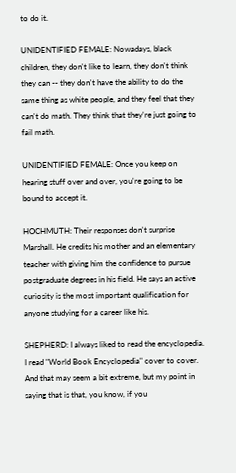to do it.

UNIDENTIFIED FEMALE: Nowadays, black children, they don't like to learn, they don't think they can -- they don't have the ability to do the same thing as white people, and they feel that they can't do math. They think that they're just going to fail math.

UNIDENTIFIED FEMALE: Once you keep on hearing stuff over and over, you're going to be bound to accept it.

HOCHMUTH: Their responses don't surprise Marshall. He credits his mother and an elementary teacher with giving him the confidence to pursue postgraduate degrees in his field. He says an active curiosity is the most important qualification for anyone studying for a career like his.

SHEPHERD: I always liked to read the encyclopedia. I read "World Book Encyclopedia" cover to cover. And that may seem a bit extreme, but my point in saying that is that, you know, if you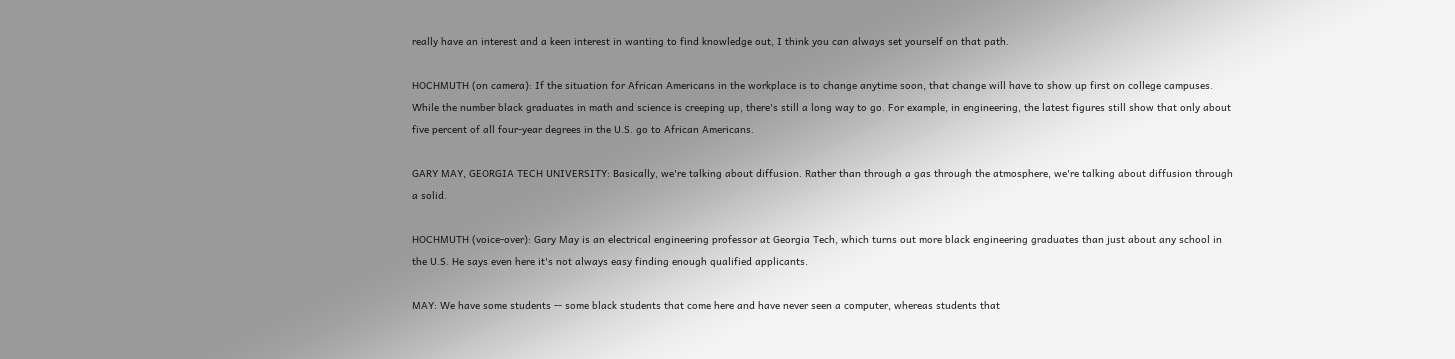really have an interest and a keen interest in wanting to find knowledge out, I think you can always set yourself on that path.

HOCHMUTH (on camera): If the situation for African Americans in the workplace is to change anytime soon, that change will have to show up first on college campuses. While the number black graduates in math and science is creeping up, there's still a long way to go. For example, in engineering, the latest figures still show that only about five percent of all four-year degrees in the U.S. go to African Americans.

GARY MAY, GEORGIA TECH UNIVERSITY: Basically, we're talking about diffusion. Rather than through a gas through the atmosphere, we're talking about diffusion through a solid.

HOCHMUTH (voice-over): Gary May is an electrical engineering professor at Georgia Tech, which turns out more black engineering graduates than just about any school in the U.S. He says even here it's not always easy finding enough qualified applicants.

MAY: We have some students -- some black students that come here and have never seen a computer, whereas students that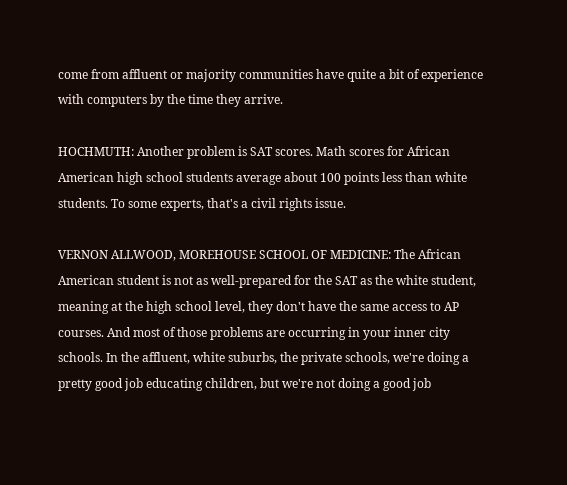come from affluent or majority communities have quite a bit of experience with computers by the time they arrive.

HOCHMUTH: Another problem is SAT scores. Math scores for African American high school students average about 100 points less than white students. To some experts, that's a civil rights issue.

VERNON ALLWOOD, MOREHOUSE SCHOOL OF MEDICINE: The African American student is not as well-prepared for the SAT as the white student, meaning at the high school level, they don't have the same access to AP courses. And most of those problems are occurring in your inner city schools. In the affluent, white suburbs, the private schools, we're doing a pretty good job educating children, but we're not doing a good job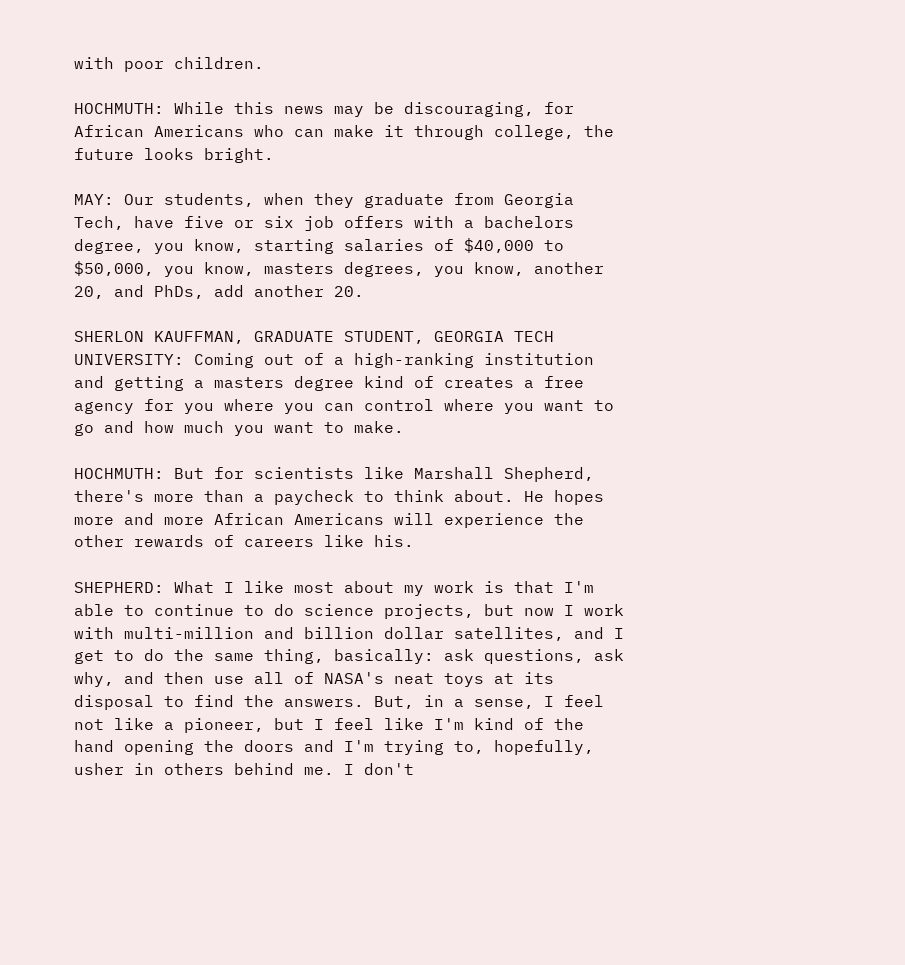with poor children.

HOCHMUTH: While this news may be discouraging, for African Americans who can make it through college, the future looks bright.

MAY: Our students, when they graduate from Georgia Tech, have five or six job offers with a bachelors degree, you know, starting salaries of $40,000 to $50,000, you know, masters degrees, you know, another 20, and PhDs, add another 20.

SHERLON KAUFFMAN, GRADUATE STUDENT, GEORGIA TECH UNIVERSITY: Coming out of a high-ranking institution and getting a masters degree kind of creates a free agency for you where you can control where you want to go and how much you want to make.

HOCHMUTH: But for scientists like Marshall Shepherd, there's more than a paycheck to think about. He hopes more and more African Americans will experience the other rewards of careers like his.

SHEPHERD: What I like most about my work is that I'm able to continue to do science projects, but now I work with multi-million and billion dollar satellites, and I get to do the same thing, basically: ask questions, ask why, and then use all of NASA's neat toys at its disposal to find the answers. But, in a sense, I feel not like a pioneer, but I feel like I'm kind of the hand opening the doors and I'm trying to, hopefully, usher in others behind me. I don't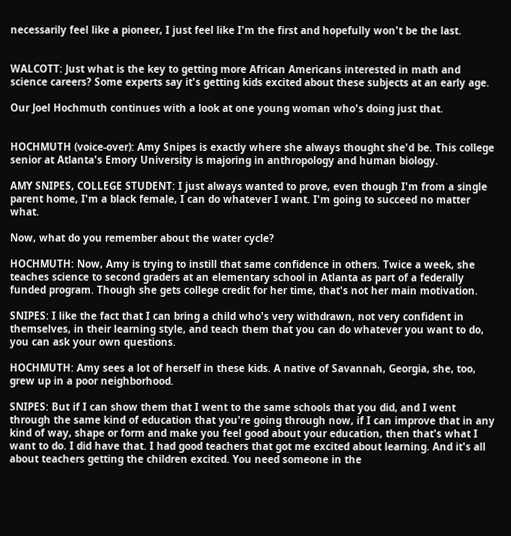necessarily feel like a pioneer, I just feel like I'm the first and hopefully won't be the last.


WALCOTT: Just what is the key to getting more African Americans interested in math and science careers? Some experts say it's getting kids excited about these subjects at an early age.

Our Joel Hochmuth continues with a look at one young woman who's doing just that.


HOCHMUTH (voice-over): Amy Snipes is exactly where she always thought she'd be. This college senior at Atlanta's Emory University is majoring in anthropology and human biology.

AMY SNIPES, COLLEGE STUDENT: I just always wanted to prove, even though I'm from a single parent home, I'm a black female, I can do whatever I want. I'm going to succeed no matter what.

Now, what do you remember about the water cycle?

HOCHMUTH: Now, Amy is trying to instill that same confidence in others. Twice a week, she teaches science to second graders at an elementary school in Atlanta as part of a federally funded program. Though she gets college credit for her time, that's not her main motivation.

SNIPES: I like the fact that I can bring a child who's very withdrawn, not very confident in themselves, in their learning style, and teach them that you can do whatever you want to do, you can ask your own questions.

HOCHMUTH: Amy sees a lot of herself in these kids. A native of Savannah, Georgia, she, too, grew up in a poor neighborhood.

SNIPES: But if I can show them that I went to the same schools that you did, and I went through the same kind of education that you're going through now, if I can improve that in any kind of way, shape or form and make you feel good about your education, then that's what I want to do. I did have that. I had good teachers that got me excited about learning. And it's all about teachers getting the children excited. You need someone in the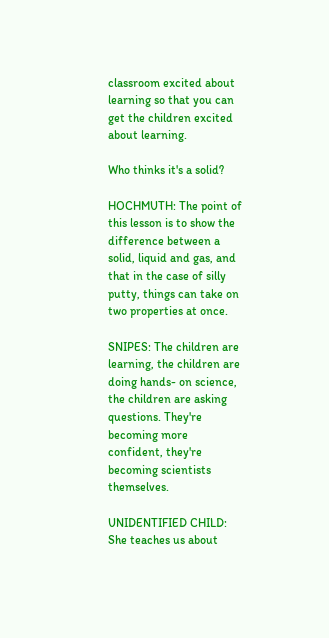classroom excited about learning so that you can get the children excited about learning.

Who thinks it's a solid?

HOCHMUTH: The point of this lesson is to show the difference between a solid, liquid and gas, and that in the case of silly putty, things can take on two properties at once.

SNIPES: The children are learning, the children are doing hands- on science, the children are asking questions. They're becoming more confident, they're becoming scientists themselves.

UNIDENTIFIED CHILD: She teaches us about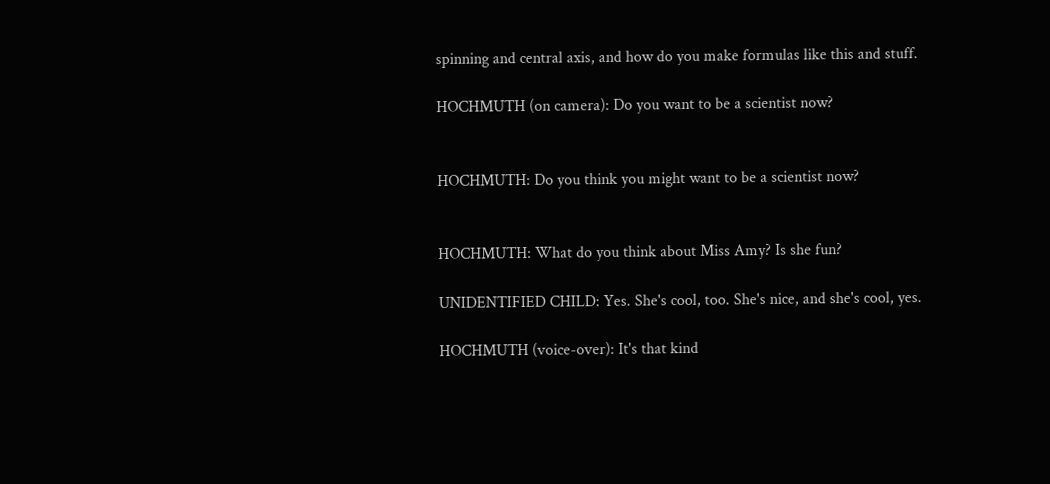spinning and central axis, and how do you make formulas like this and stuff.

HOCHMUTH (on camera): Do you want to be a scientist now?


HOCHMUTH: Do you think you might want to be a scientist now?


HOCHMUTH: What do you think about Miss Amy? Is she fun?

UNIDENTIFIED CHILD: Yes. She's cool, too. She's nice, and she's cool, yes.

HOCHMUTH (voice-over): It's that kind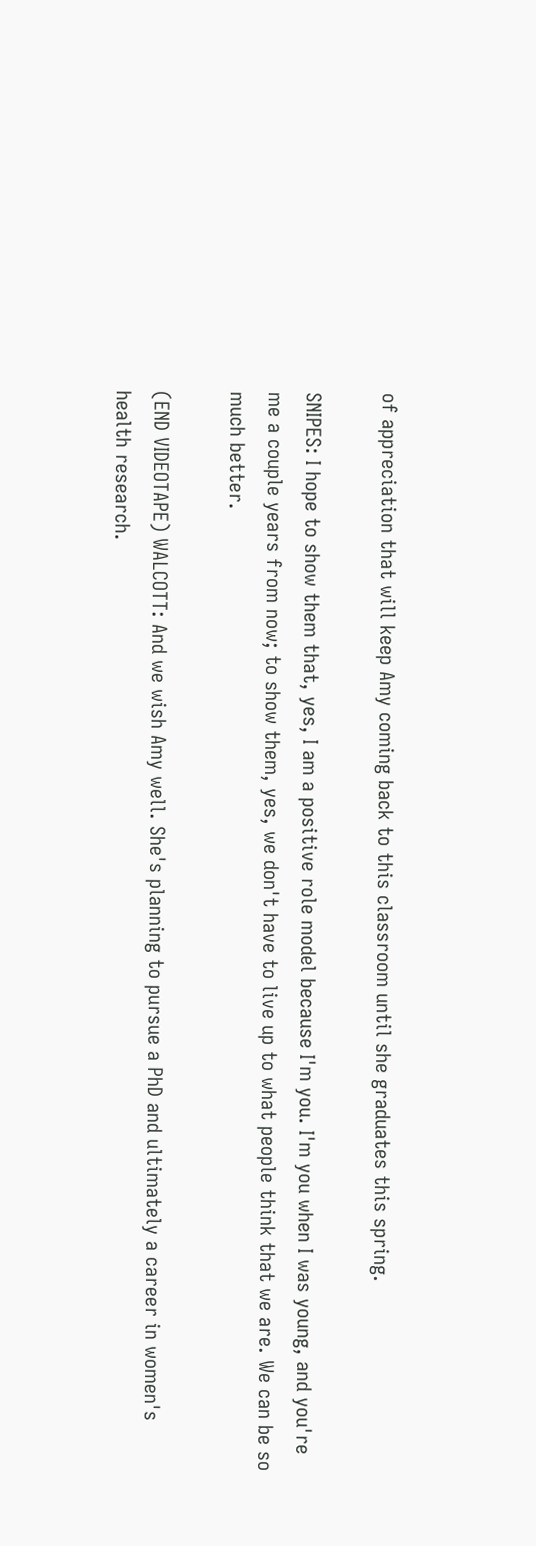of appreciation that will keep Amy coming back to this classroom until she graduates this spring.

SNIPES: I hope to show them that, yes, I am a positive role model because I'm you. I'm you when I was young, and you're me a couple years from now; to show them, yes, we don't have to live up to what people think that we are. We can be so much better.

(END VIDEOTAPE) WALCOTT: And we wish Amy well. She's planning to pursue a PhD and ultimately a career in women's health research.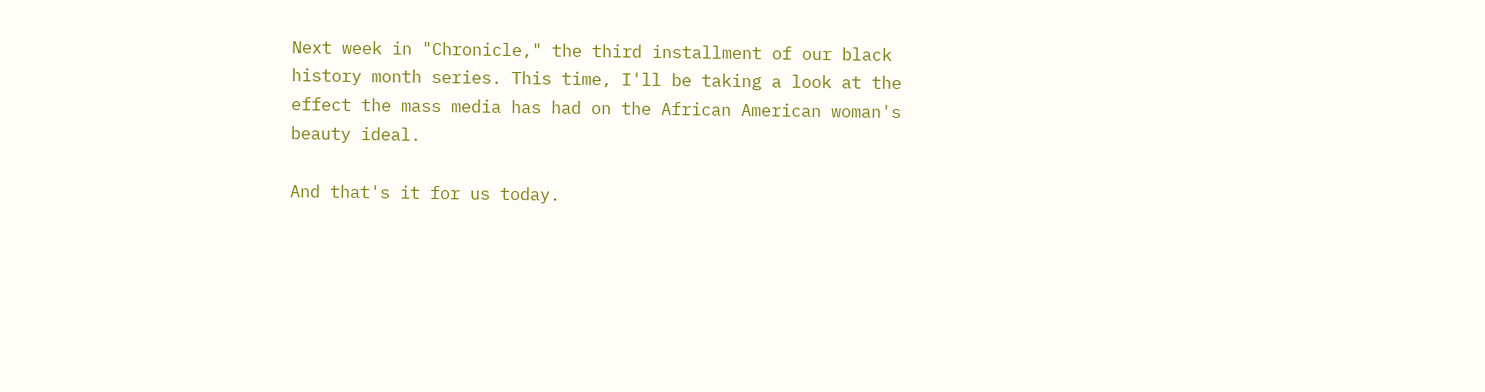Next week in "Chronicle," the third installment of our black history month series. This time, I'll be taking a look at the effect the mass media has had on the African American woman's beauty ideal.

And that's it for us today.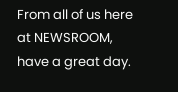From all of us here at NEWSROOM, have a great day.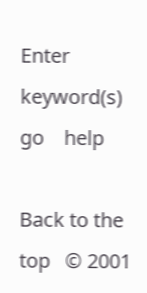Enter keyword(s)   go    help

Back to the top   © 2001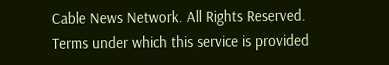Cable News Network. All Rights Reserved.
Terms under which this service is provided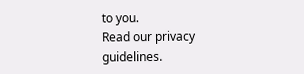to you.
Read our privacy guidelines.